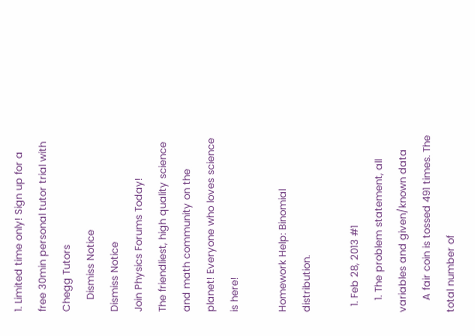1. Limited time only! Sign up for a free 30min personal tutor trial with Chegg Tutors
    Dismiss Notice
Dismiss Notice
Join Physics Forums Today!
The friendliest, high quality science and math community on the planet! Everyone who loves science is here!

Homework Help: Binomial distribution.

  1. Feb 28, 2013 #1
    1. The problem statement, all variables and given/known data
    A fair coin is tossed 491 times. The total number of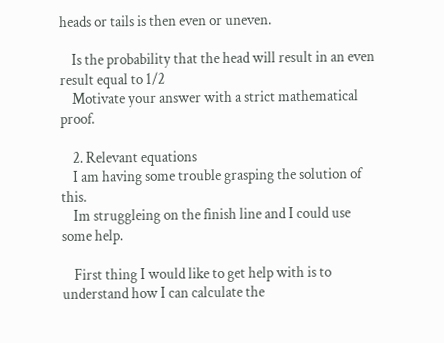heads or tails is then even or uneven.

    Is the probability that the head will result in an even result equal to 1/2
    Motivate your answer with a strict mathematical proof.

    2. Relevant equations
    I am having some trouble grasping the solution of this.
    Im struggleing on the finish line and I could use some help.

    First thing I would like to get help with is to understand how I can calculate the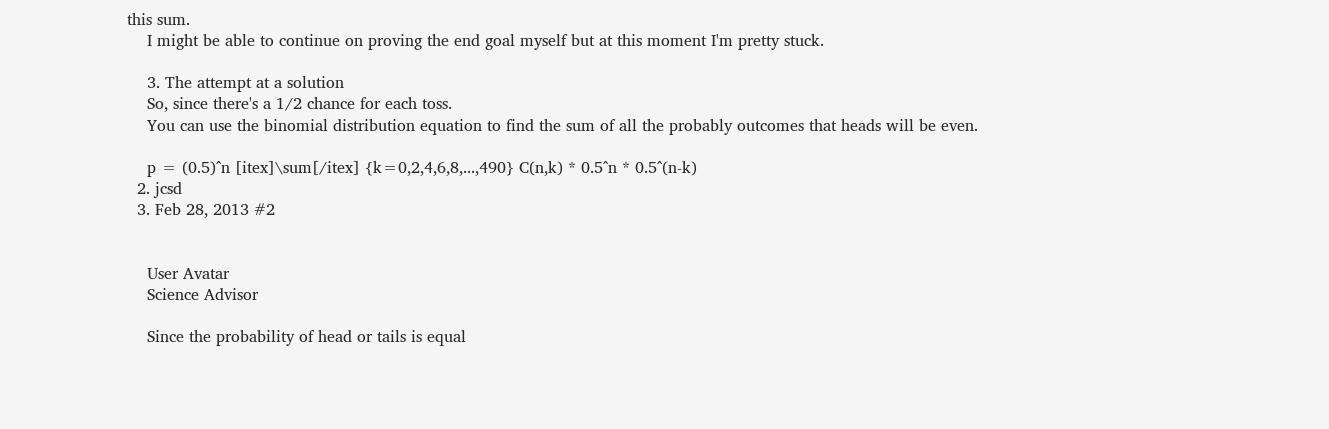this sum.
    I might be able to continue on proving the end goal myself but at this moment I'm pretty stuck.

    3. The attempt at a solution
    So, since there's a 1/2 chance for each toss.
    You can use the binomial distribution equation to find the sum of all the probably outcomes that heads will be even.

    p = (0.5)^n [itex]\sum[/itex] {k=0,2,4,6,8,...,490} C(n,k) * 0.5^n * 0.5^(n-k)
  2. jcsd
  3. Feb 28, 2013 #2


    User Avatar
    Science Advisor

    Since the probability of head or tails is equal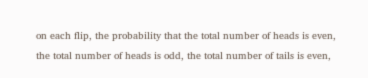on each flip, the probability that the total number of heads is even, the total number of heads is odd, the total number of tails is even,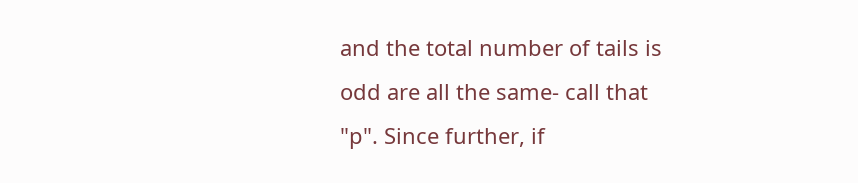and the total number of tails is odd are all the same- call that "p". Since further, if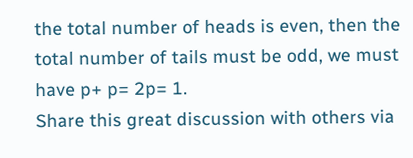the total number of heads is even, then the total number of tails must be odd, we must have p+ p= 2p= 1.
Share this great discussion with others via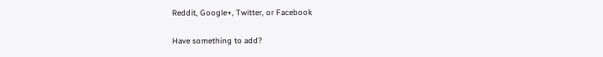Reddit, Google+, Twitter, or Facebook

Have something to add?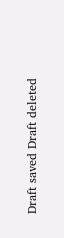Draft saved Draft deleted